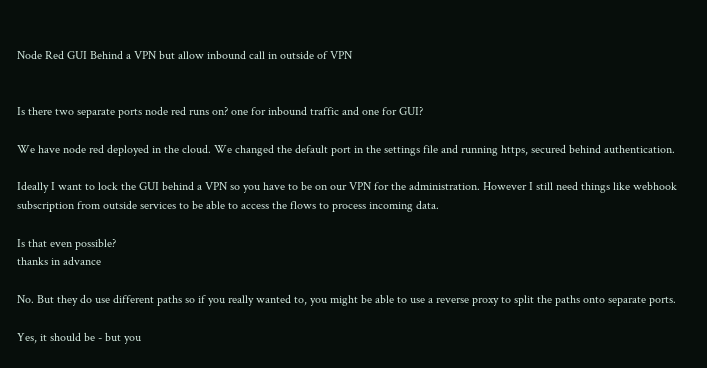Node Red GUI Behind a VPN but allow inbound call in outside of VPN


Is there two separate ports node red runs on? one for inbound traffic and one for GUI?

We have node red deployed in the cloud. We changed the default port in the settings file and running https, secured behind authentication.

Ideally I want to lock the GUI behind a VPN so you have to be on our VPN for the administration. However I still need things like webhook subscription from outside services to be able to access the flows to process incoming data.

Is that even possible?
thanks in advance

No. But they do use different paths so if you really wanted to, you might be able to use a reverse proxy to split the paths onto separate ports.

Yes, it should be - but you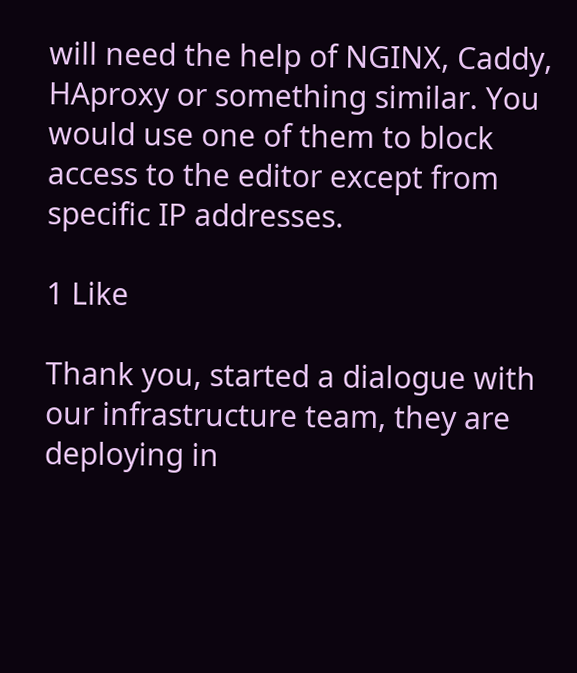will need the help of NGINX, Caddy, HAproxy or something similar. You would use one of them to block access to the editor except from specific IP addresses.

1 Like

Thank you, started a dialogue with our infrastructure team, they are deploying in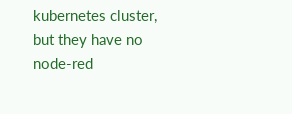kubernetes cluster, but they have no node-red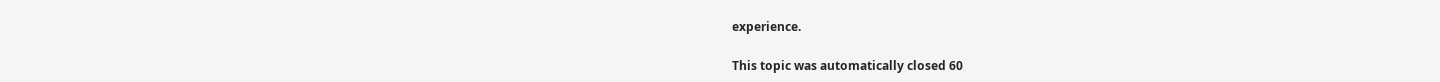experience.

This topic was automatically closed 60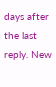days after the last reply. New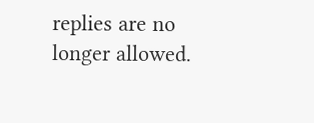replies are no longer allowed.